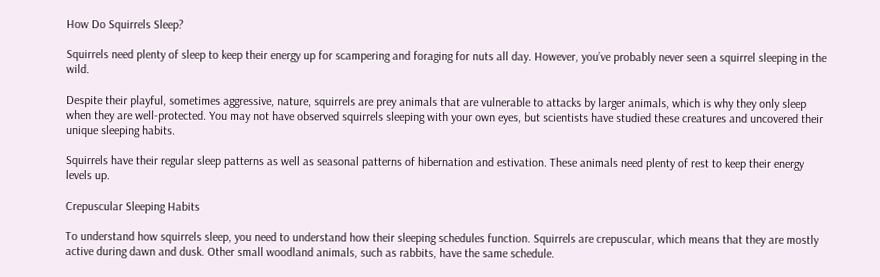How Do Squirrels Sleep?

Squirrels need plenty of sleep to keep their energy up for scampering and foraging for nuts all day. However, you’ve probably never seen a squirrel sleeping in the wild.

Despite their playful, sometimes aggressive, nature, squirrels are prey animals that are vulnerable to attacks by larger animals, which is why they only sleep when they are well-protected. You may not have observed squirrels sleeping with your own eyes, but scientists have studied these creatures and uncovered their unique sleeping habits.

Squirrels have their regular sleep patterns as well as seasonal patterns of hibernation and estivation. These animals need plenty of rest to keep their energy levels up.

Crepuscular Sleeping Habits

To understand how squirrels sleep, you need to understand how their sleeping schedules function. Squirrels are crepuscular, which means that they are mostly active during dawn and dusk. Other small woodland animals, such as rabbits, have the same schedule.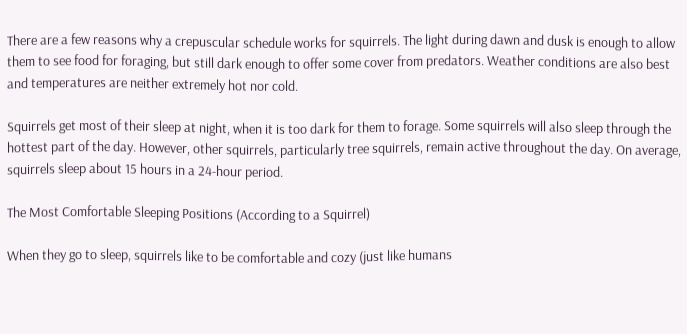There are a few reasons why a crepuscular schedule works for squirrels. The light during dawn and dusk is enough to allow them to see food for foraging, but still dark enough to offer some cover from predators. Weather conditions are also best and temperatures are neither extremely hot nor cold.

Squirrels get most of their sleep at night, when it is too dark for them to forage. Some squirrels will also sleep through the hottest part of the day. However, other squirrels, particularly tree squirrels, remain active throughout the day. On average, squirrels sleep about 15 hours in a 24-hour period.

The Most Comfortable Sleeping Positions (According to a Squirrel)

When they go to sleep, squirrels like to be comfortable and cozy (just like humans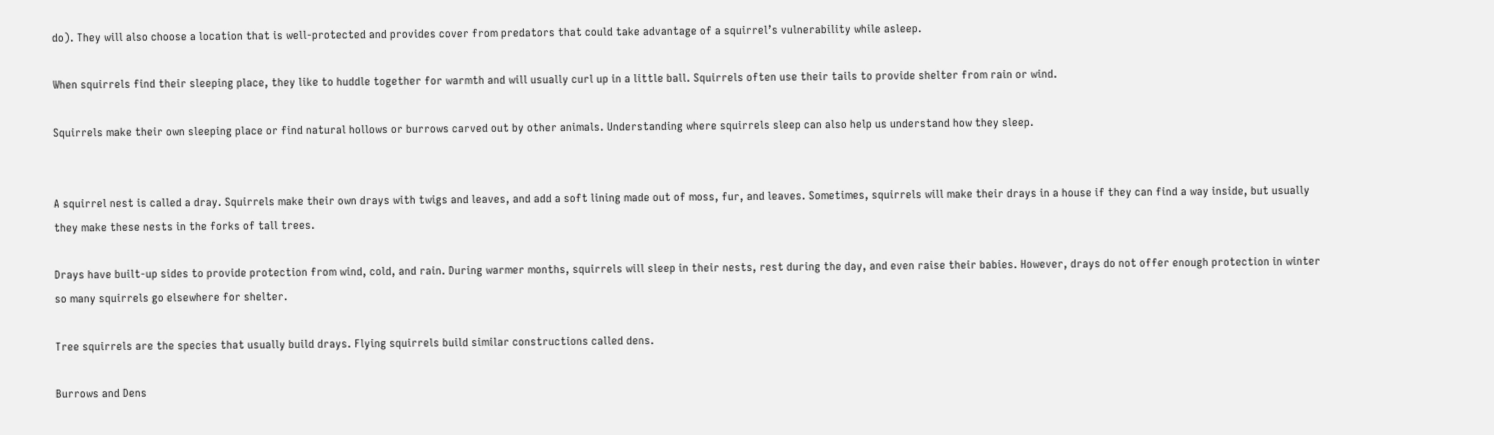do). They will also choose a location that is well-protected and provides cover from predators that could take advantage of a squirrel’s vulnerability while asleep.

When squirrels find their sleeping place, they like to huddle together for warmth and will usually curl up in a little ball. Squirrels often use their tails to provide shelter from rain or wind.

Squirrels make their own sleeping place or find natural hollows or burrows carved out by other animals. Understanding where squirrels sleep can also help us understand how they sleep.


A squirrel nest is called a dray. Squirrels make their own drays with twigs and leaves, and add a soft lining made out of moss, fur, and leaves. Sometimes, squirrels will make their drays in a house if they can find a way inside, but usually they make these nests in the forks of tall trees.

Drays have built-up sides to provide protection from wind, cold, and rain. During warmer months, squirrels will sleep in their nests, rest during the day, and even raise their babies. However, drays do not offer enough protection in winter so many squirrels go elsewhere for shelter.

Tree squirrels are the species that usually build drays. Flying squirrels build similar constructions called dens.

Burrows and Dens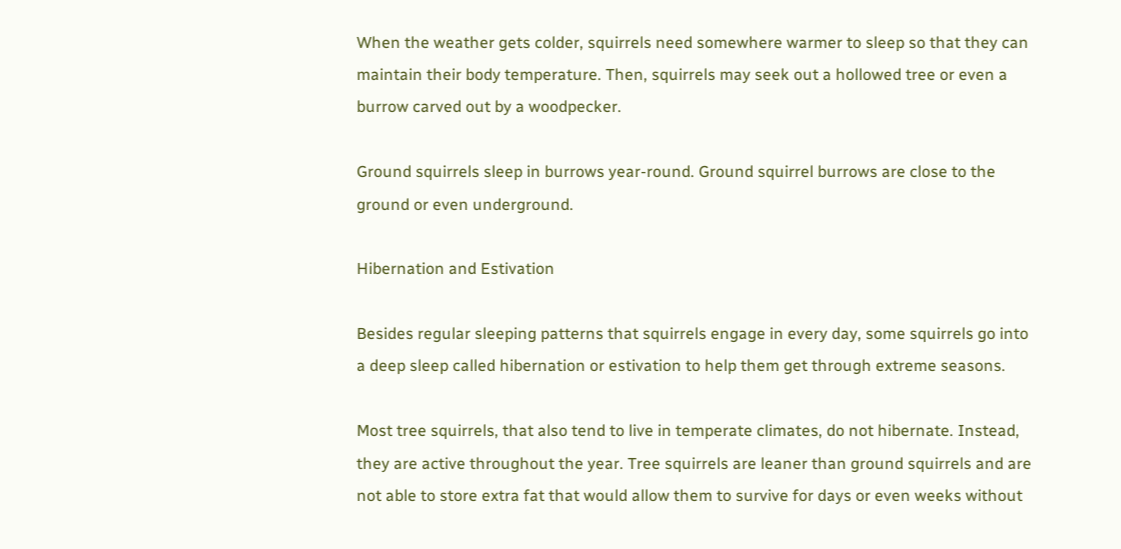When the weather gets colder, squirrels need somewhere warmer to sleep so that they can maintain their body temperature. Then, squirrels may seek out a hollowed tree or even a burrow carved out by a woodpecker.

Ground squirrels sleep in burrows year-round. Ground squirrel burrows are close to the ground or even underground.

Hibernation and Estivation

Besides regular sleeping patterns that squirrels engage in every day, some squirrels go into a deep sleep called hibernation or estivation to help them get through extreme seasons.

Most tree squirrels, that also tend to live in temperate climates, do not hibernate. Instead, they are active throughout the year. Tree squirrels are leaner than ground squirrels and are not able to store extra fat that would allow them to survive for days or even weeks without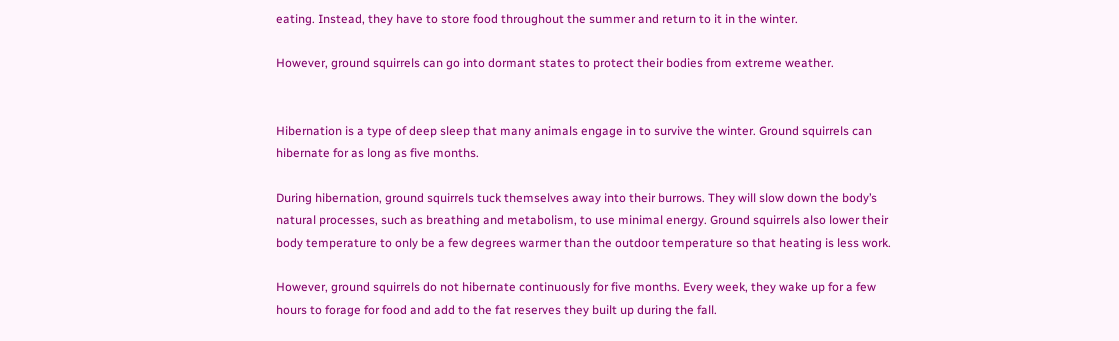eating. Instead, they have to store food throughout the summer and return to it in the winter.

However, ground squirrels can go into dormant states to protect their bodies from extreme weather.


Hibernation is a type of deep sleep that many animals engage in to survive the winter. Ground squirrels can hibernate for as long as five months.

During hibernation, ground squirrels tuck themselves away into their burrows. They will slow down the body’s natural processes, such as breathing and metabolism, to use minimal energy. Ground squirrels also lower their body temperature to only be a few degrees warmer than the outdoor temperature so that heating is less work.

However, ground squirrels do not hibernate continuously for five months. Every week, they wake up for a few hours to forage for food and add to the fat reserves they built up during the fall.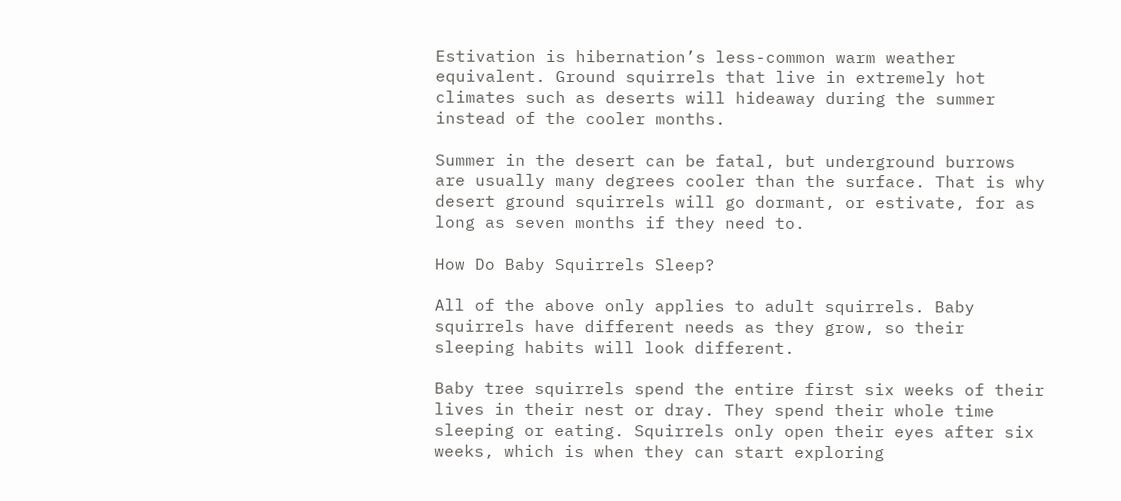Estivation is hibernation’s less-common warm weather equivalent. Ground squirrels that live in extremely hot climates such as deserts will hideaway during the summer instead of the cooler months.

Summer in the desert can be fatal, but underground burrows are usually many degrees cooler than the surface. That is why desert ground squirrels will go dormant, or estivate, for as long as seven months if they need to.

How Do Baby Squirrels Sleep?

All of the above only applies to adult squirrels. Baby squirrels have different needs as they grow, so their sleeping habits will look different.

Baby tree squirrels spend the entire first six weeks of their lives in their nest or dray. They spend their whole time sleeping or eating. Squirrels only open their eyes after six weeks, which is when they can start exploring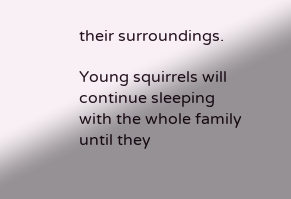their surroundings.

Young squirrels will continue sleeping with the whole family until they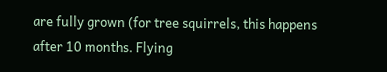are fully grown (for tree squirrels, this happens after 10 months. Flying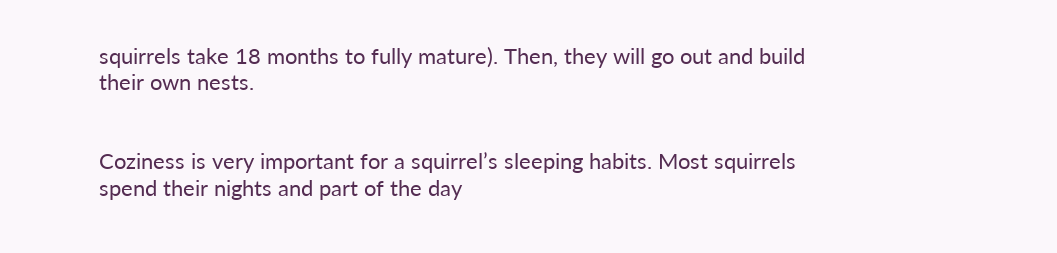squirrels take 18 months to fully mature). Then, they will go out and build their own nests.


Coziness is very important for a squirrel’s sleeping habits. Most squirrels spend their nights and part of the day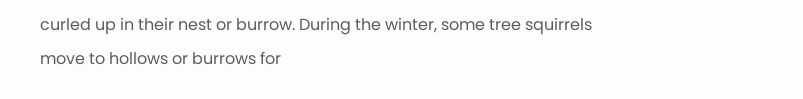curled up in their nest or burrow. During the winter, some tree squirrels move to hollows or burrows for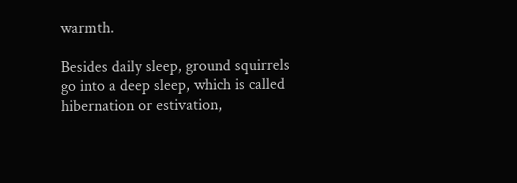warmth.

Besides daily sleep, ground squirrels go into a deep sleep, which is called hibernation or estivation,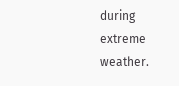during extreme weather.